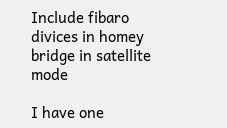Include fibaro divices in homey bridge in satellite mode

I have one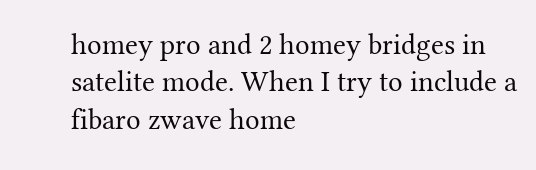homey pro and 2 homey bridges in satelite mode. When I try to include a fibaro zwave home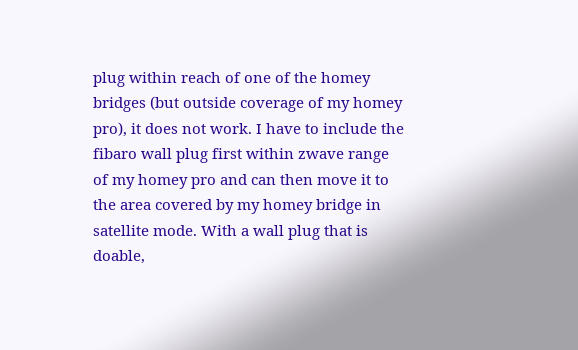plug within reach of one of the homey bridges (but outside coverage of my homey pro), it does not work. I have to include the fibaro wall plug first within zwave range of my homey pro and can then move it to the area covered by my homey bridge in satellite mode. With a wall plug that is doable,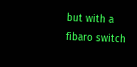but with a fibaro switch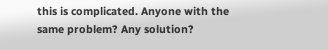this is complicated. Anyone with the same problem? Any solution?